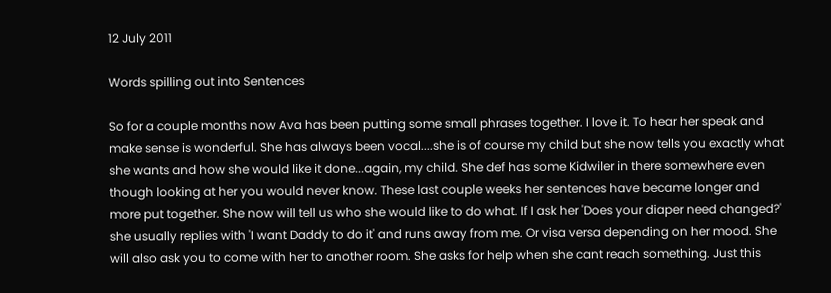12 July 2011

Words spilling out into Sentences

So for a couple months now Ava has been putting some small phrases together. I love it. To hear her speak and make sense is wonderful. She has always been vocal....she is of course my child but she now tells you exactly what she wants and how she would like it done...again, my child. She def has some Kidwiler in there somewhere even though looking at her you would never know. These last couple weeks her sentences have became longer and more put together. She now will tell us who she would like to do what. If I ask her 'Does your diaper need changed?' she usually replies with 'I want Daddy to do it' and runs away from me. Or visa versa depending on her mood. She will also ask you to come with her to another room. She asks for help when she cant reach something. Just this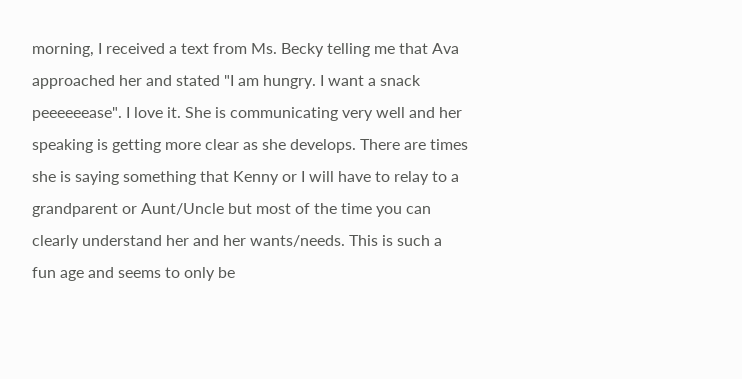morning, I received a text from Ms. Becky telling me that Ava approached her and stated "I am hungry. I want a snack peeeeeease". I love it. She is communicating very well and her speaking is getting more clear as she develops. There are times she is saying something that Kenny or I will have to relay to a grandparent or Aunt/Uncle but most of the time you can clearly understand her and her wants/needs. This is such a fun age and seems to only be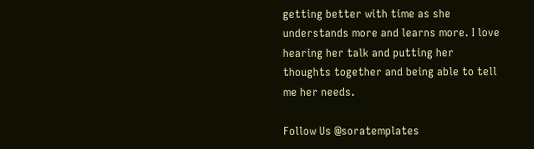getting better with time as she understands more and learns more. I love hearing her talk and putting her thoughts together and being able to tell me her needs.

Follow Us @soratemplates